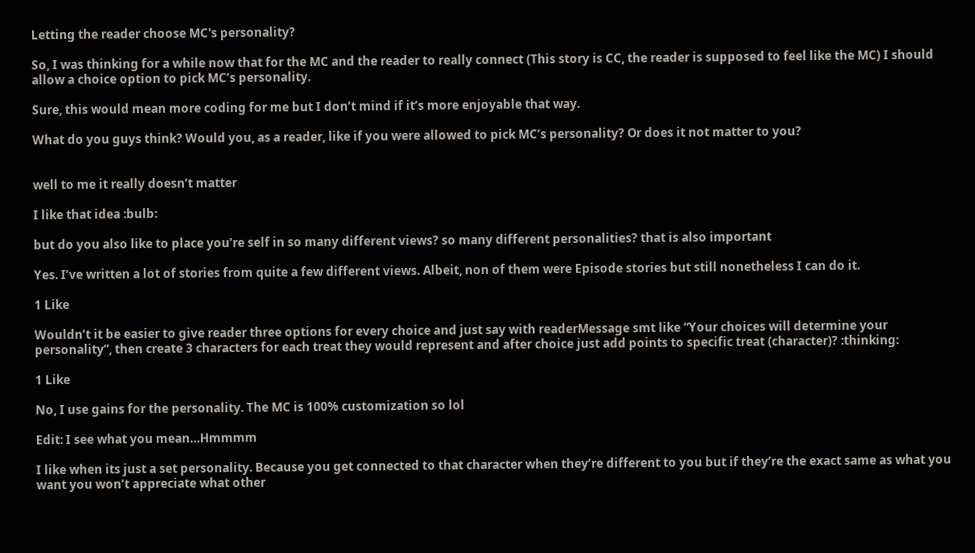Letting the reader choose MC's personality?

So, I was thinking for a while now that for the MC and the reader to really connect (This story is CC, the reader is supposed to feel like the MC) I should allow a choice option to pick MC’s personality.

Sure, this would mean more coding for me but I don’t mind if it’s more enjoyable that way.

What do you guys think? Would you, as a reader, like if you were allowed to pick MC’s personality? Or does it not matter to you?


well to me it really doesn’t matter

I like that idea :bulb:

but do you also like to place you’re self in so many different views? so many different personalities? that is also important

Yes. I’ve written a lot of stories from quite a few different views. Albeit, non of them were Episode stories but still nonetheless I can do it.

1 Like

Wouldn’t it be easier to give reader three options for every choice and just say with readerMessage smt like “Your choices will determine your personality”, then create 3 characters for each treat they would represent and after choice just add points to specific treat (character)? :thinking:

1 Like

No, I use gains for the personality. The MC is 100% customization so lol

Edit: I see what you mean…Hmmmm

I like when its just a set personality. Because you get connected to that character when they’re different to you but if they’re the exact same as what you want you won’t appreciate what other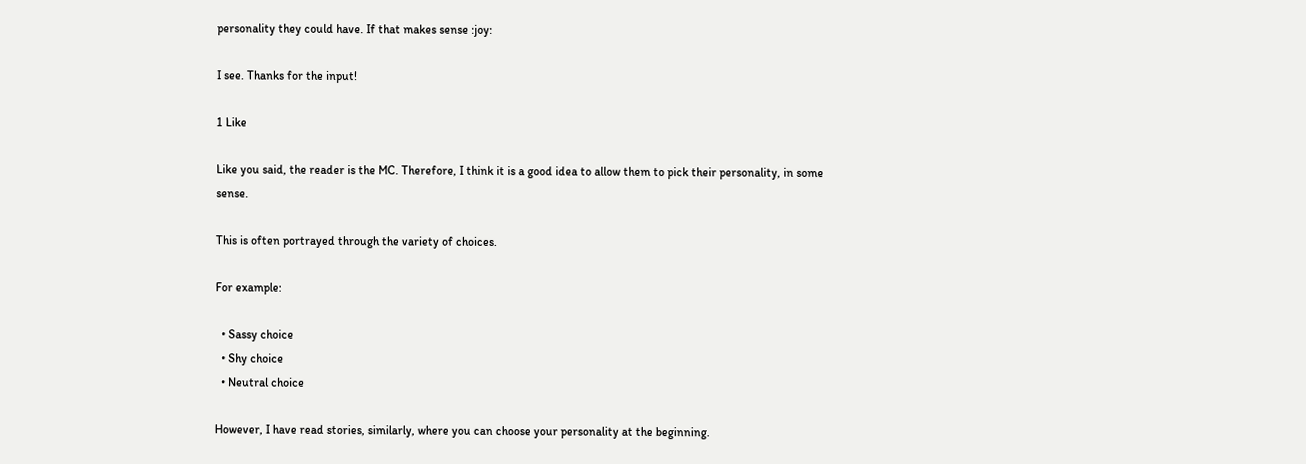personality they could have. If that makes sense :joy:

I see. Thanks for the input!

1 Like

Like you said, the reader is the MC. Therefore, I think it is a good idea to allow them to pick their personality, in some sense.

This is often portrayed through the variety of choices.

For example:

  • Sassy choice
  • Shy choice
  • Neutral choice

However, I have read stories, similarly, where you can choose your personality at the beginning.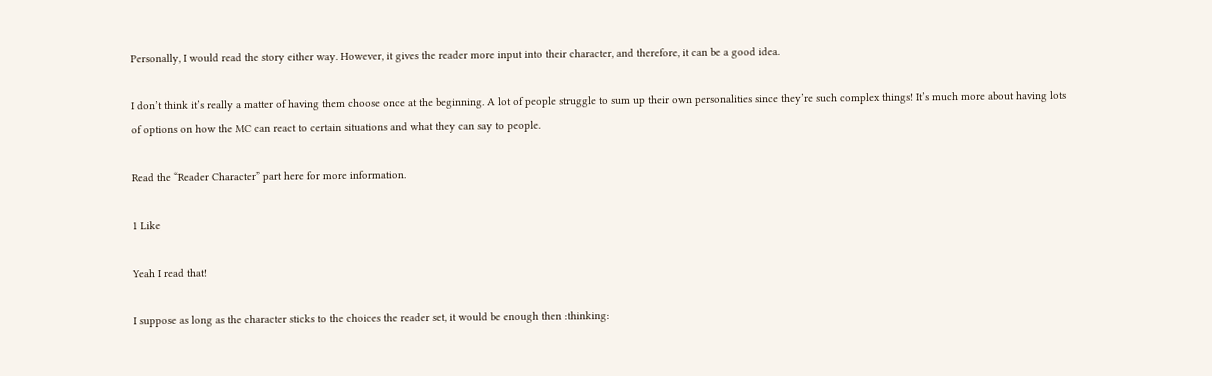Personally, I would read the story either way. However, it gives the reader more input into their character, and therefore, it can be a good idea.

I don’t think it’s really a matter of having them choose once at the beginning. A lot of people struggle to sum up their own personalities since they’re such complex things! It’s much more about having lots of options on how the MC can react to certain situations and what they can say to people.

Read the “Reader Character” part here for more information.

1 Like

Yeah I read that!

I suppose as long as the character sticks to the choices the reader set, it would be enough then :thinking: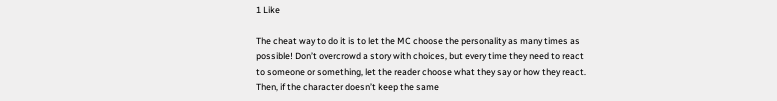1 Like

The cheat way to do it is to let the MC choose the personality as many times as possible! Don’t overcrowd a story with choices, but every time they need to react to someone or something, let the reader choose what they say or how they react. Then, if the character doesn’t keep the same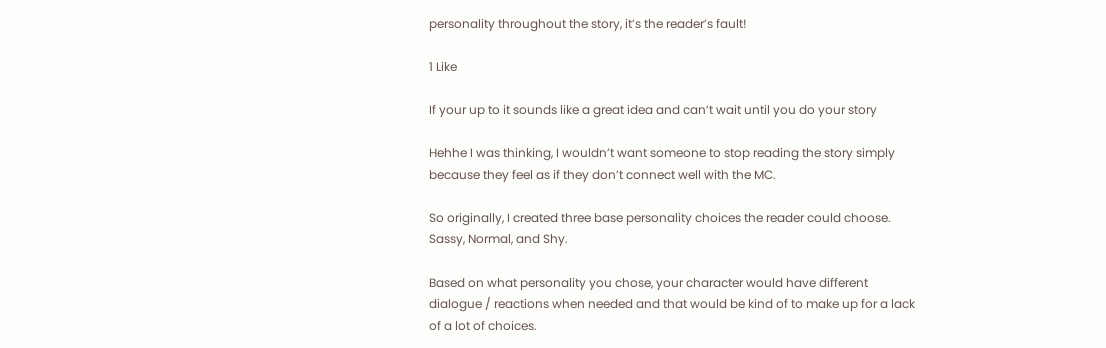personality throughout the story, it’s the reader’s fault!

1 Like

If your up to it sounds like a great idea and can’t wait until you do your story

Hehhe I was thinking, I wouldn’t want someone to stop reading the story simply because they feel as if they don’t connect well with the MC.

So originally, I created three base personality choices the reader could choose.
Sassy, Normal, and Shy.

Based on what personality you chose, your character would have different dialogue / reactions when needed and that would be kind of to make up for a lack of a lot of choices.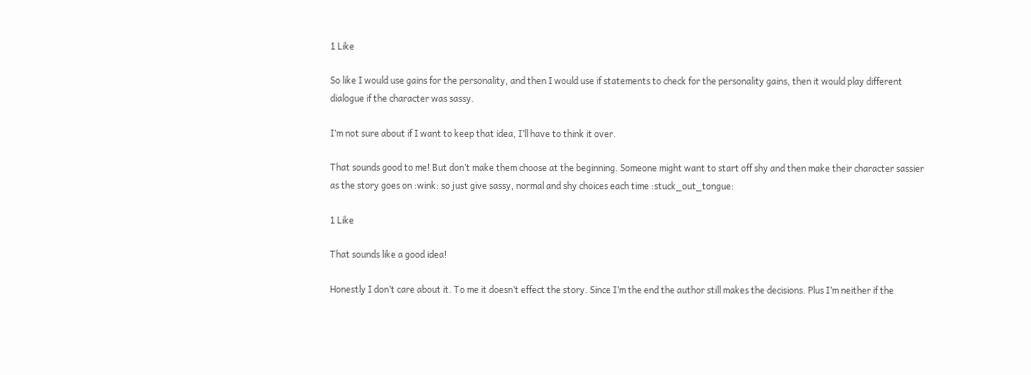1 Like

So like I would use gains for the personality, and then I would use if statements to check for the personality gains, then it would play different dialogue if the character was sassy.

I’m not sure about if I want to keep that idea, I’ll have to think it over.

That sounds good to me! But don’t make them choose at the beginning. Someone might want to start off shy and then make their character sassier as the story goes on :wink: so just give sassy, normal and shy choices each time :stuck_out_tongue:

1 Like

That sounds like a good idea!

Honestly I don’t care about it. To me it doesn’t effect the story. Since I’m the end the author still makes the decisions. Plus I’m neither if the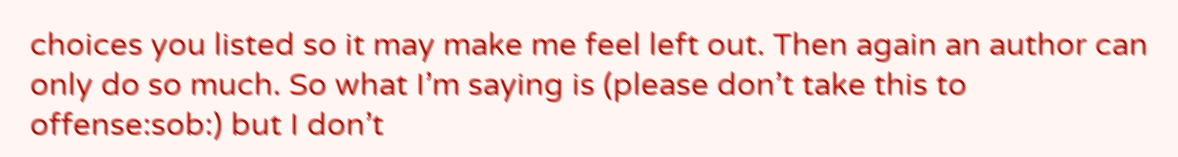choices you listed so it may make me feel left out. Then again an author can only do so much. So what I’m saying is (please don’t take this to offense:sob:) but I don’t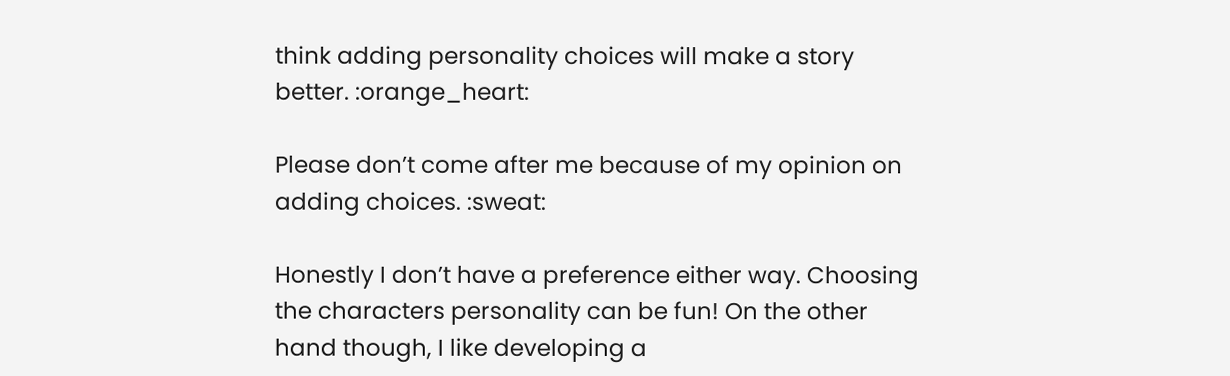think adding personality choices will make a story better. :orange_heart:

Please don’t come after me because of my opinion on adding choices. :sweat:

Honestly I don’t have a preference either way. Choosing the characters personality can be fun! On the other hand though, I like developing a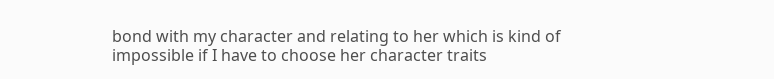bond with my character and relating to her which is kind of impossible if I have to choose her character traits